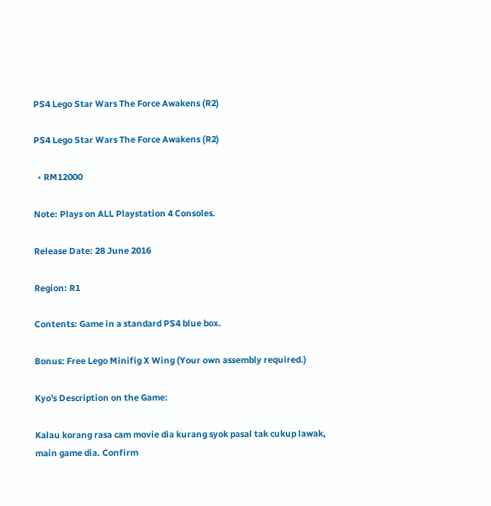PS4 Lego Star Wars The Force Awakens (R2)

PS4 Lego Star Wars The Force Awakens (R2)

  • RM12000

Note: Plays on ALL Playstation 4 Consoles.

Release Date: 28 June 2016

Region: R1

Contents: Game in a standard PS4 blue box.

Bonus: Free Lego Minifig X Wing (Your own assembly required.)

Kyo's Description on the Game:

Kalau korang rasa cam movie dia kurang syok pasal tak cukup lawak, main game dia. Confirm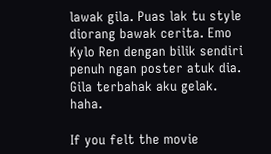lawak gila. Puas lak tu style diorang bawak cerita. Emo Kylo Ren dengan bilik sendiri penuh ngan poster atuk dia. Gila terbahak aku gelak. haha.

If you felt the movie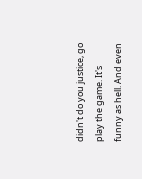didn't do you justice, go play the game. It's funny as hell. And even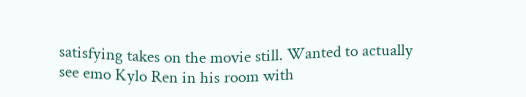satisfying takes on the movie still. Wanted to actually see emo Kylo Ren in his room with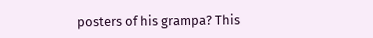posters of his grampa? This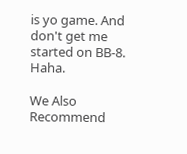is yo game. And don't get me started on BB-8. Haha.

We Also Recommend